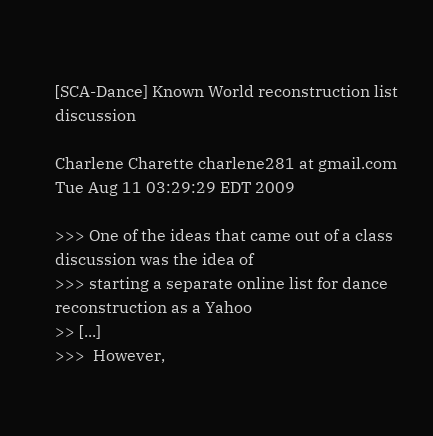[SCA-Dance] Known World reconstruction list discussion

Charlene Charette charlene281 at gmail.com
Tue Aug 11 03:29:29 EDT 2009

>>> One of the ideas that came out of a class discussion was the idea of
>>> starting a separate online list for dance reconstruction as a Yahoo
>> [...]
>>>  However,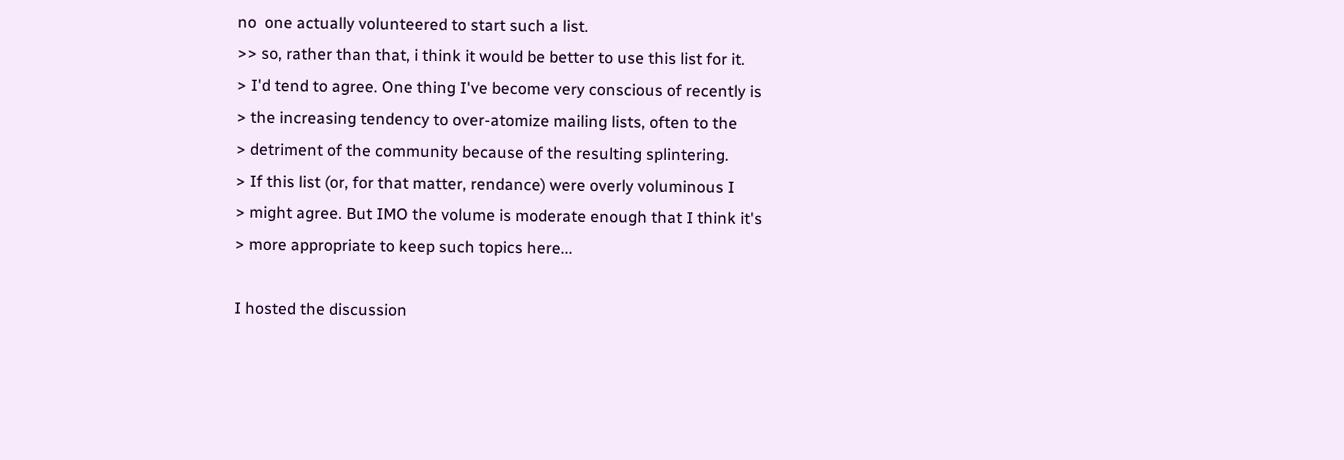no  one actually volunteered to start such a list.
>> so, rather than that, i think it would be better to use this list for it.
> I'd tend to agree. One thing I've become very conscious of recently is
> the increasing tendency to over-atomize mailing lists, often to the
> detriment of the community because of the resulting splintering.
> If this list (or, for that matter, rendance) were overly voluminous I
> might agree. But IMO the volume is moderate enough that I think it's
> more appropriate to keep such topics here...

I hosted the discussion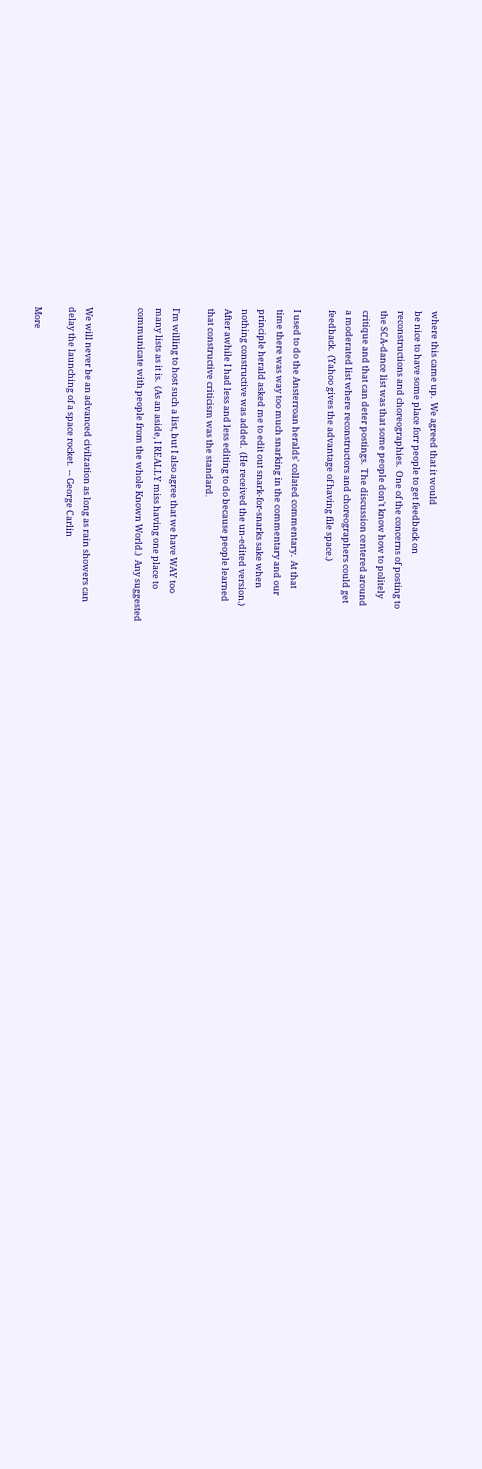where this came up.  We agreed that it would
be nice to have some place forr people to get feedback on
reconstructions and choreographies.  One of the concerns of posting to
the SCA-dance list was that some people don't know how to politely
critique and that can deter postings.  The discussion centered around
a moderated list where reconstructors and choreographers could get
feedback.  (Yahoo gives the advantage of having file space.)

I used to do the Ansterroan heralds' collated commentary.  At that
time there was way too much snarking in the commentary and our
principle herald asked me to edit out snark-for-snarks sake when
nothing constructive was added.  (He received the un-edited version.)
After awhile I had less and less editing to do because people learned
that constructive criticism was the standard.

I'm willing to host such a list, but I also agree that we have WAY too
many lists as it is.  (As an aside, I REALLY miss having one place to
communicate with people from the whole Known World.)  Any suggested


We will never be an advanced civilzation as long as rain showers can
delay the launching of a space rocket.  -- George Carlin

More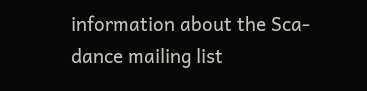information about the Sca-dance mailing list